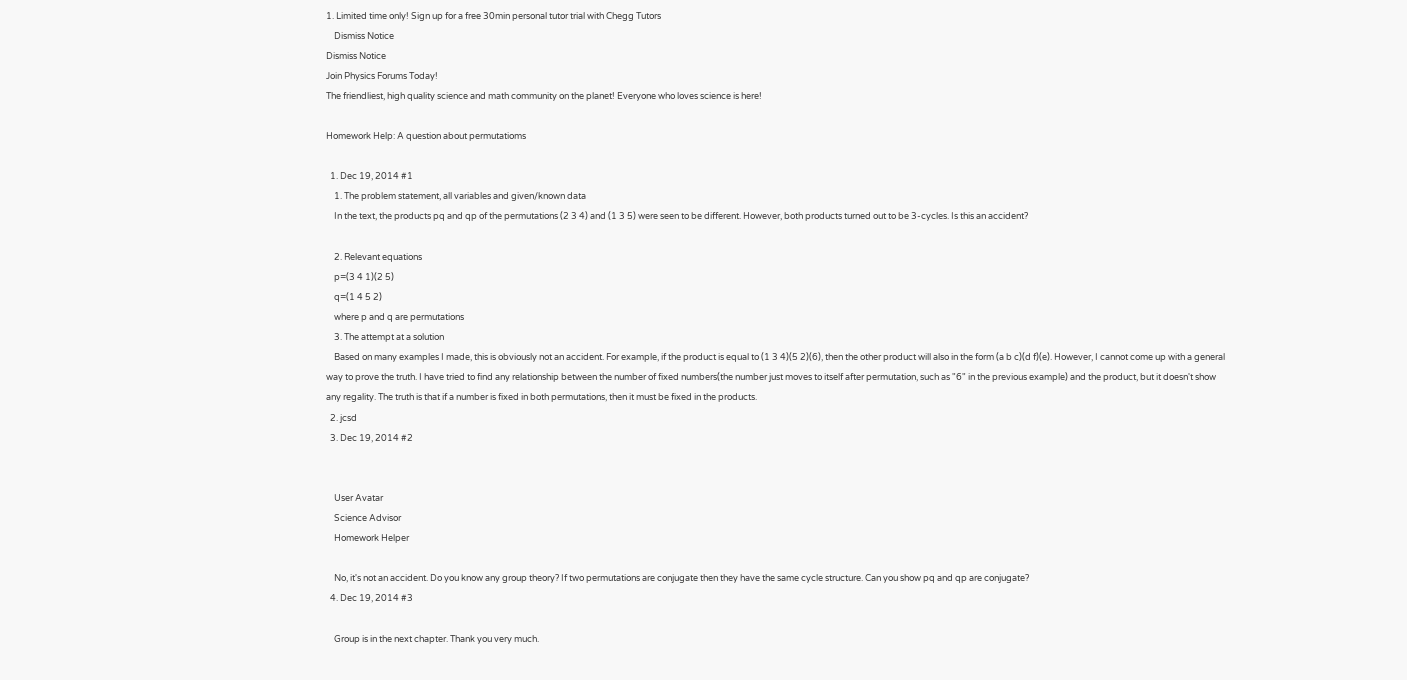1. Limited time only! Sign up for a free 30min personal tutor trial with Chegg Tutors
    Dismiss Notice
Dismiss Notice
Join Physics Forums Today!
The friendliest, high quality science and math community on the planet! Everyone who loves science is here!

Homework Help: A question about permutatioms

  1. Dec 19, 2014 #1
    1. The problem statement, all variables and given/known data
    In the text, the products pq and qp of the permutations (2 3 4) and (1 3 5) were seen to be different. However, both products turned out to be 3-cycles. Is this an accident?

    2. Relevant equations
    p=(3 4 1)(2 5)
    q=(1 4 5 2)
    where p and q are permutations
    3. The attempt at a solution
    Based on many examples I made, this is obviously not an accident. For example, if the product is equal to (1 3 4)(5 2)(6), then the other product will also in the form (a b c)(d f)(e). However, I cannot come up with a general way to prove the truth. I have tried to find any relationship between the number of fixed numbers(the number just moves to itself after permutation, such as "6" in the previous example) and the product, but it doesn't show any regality. The truth is that if a number is fixed in both permutations, then it must be fixed in the products.
  2. jcsd
  3. Dec 19, 2014 #2


    User Avatar
    Science Advisor
    Homework Helper

    No, it's not an accident. Do you know any group theory? If two permutations are conjugate then they have the same cycle structure. Can you show pq and qp are conjugate?
  4. Dec 19, 2014 #3

    Group is in the next chapter. Thank you very much.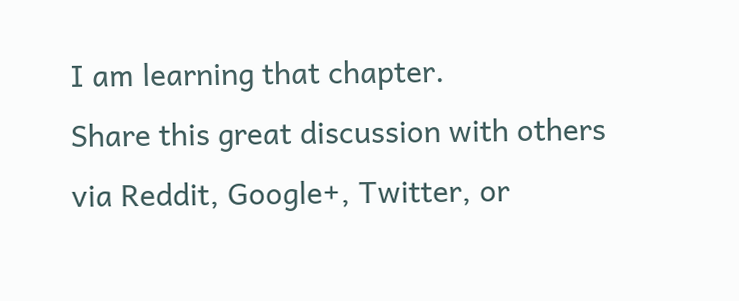I am learning that chapter.
Share this great discussion with others via Reddit, Google+, Twitter, or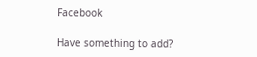Facebook

Have something to add?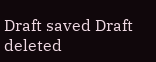Draft saved Draft deleted